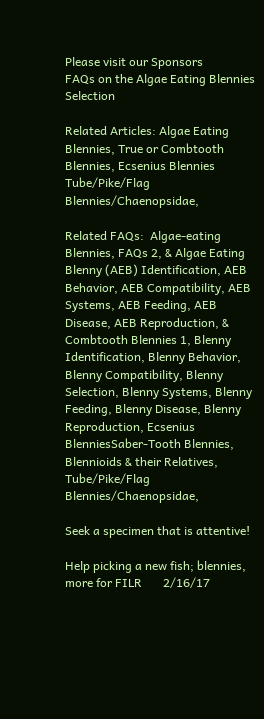Please visit our Sponsors
FAQs on the Algae Eating Blennies Selection

Related Articles: Algae Eating Blennies, True or Combtooth Blennies, Ecsenius Blennies Tube/Pike/Flag Blennies/Chaenopsidae,

Related FAQs:  Algae-eating Blennies, FAQs 2, & Algae Eating Blenny (AEB) Identification, AEB Behavior, AEB Compatibility, AEB Systems, AEB Feeding, AEB Disease, AEB Reproduction, & Combtooth Blennies 1, Blenny Identification, Blenny Behavior, Blenny Compatibility, Blenny Selection, Blenny Systems, Blenny Feeding, Blenny Disease, Blenny Reproduction, Ecsenius BlenniesSaber-Tooth Blennies, Blennioids & their Relatives, Tube/Pike/Flag Blennies/Chaenopsidae,

Seek a specimen that is attentive!

Help picking a new fish; blennies, more for FILR       2/16/17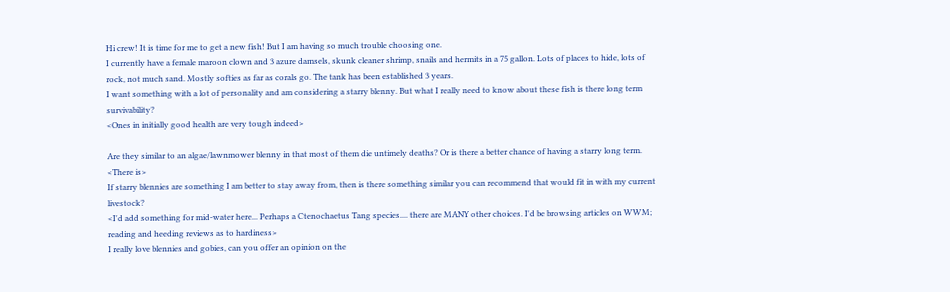Hi crew! It is time for me to get a new fish! But I am having so much trouble choosing one.
I currently have a female maroon clown and 3 azure damsels, skunk cleaner shrimp, snails and hermits in a 75 gallon. Lots of places to hide, lots of rock, not much sand. Mostly softies as far as corals go. The tank has been established 3 years.
I want something with a lot of personality and am considering a starry blenny. But what I really need to know about these fish is there long term survivability?
<Ones in initially good health are very tough indeed>

Are they similar to an algae/lawnmower blenny in that most of them die untimely deaths? Or is there a better chance of having a starry long term.
<There is>
If starry blennies are something I am better to stay away from, then is there something similar you can recommend that would fit in with my current livestock?
<I'd add something for mid-water here... Perhaps a Ctenochaetus Tang species.... there are MANY other choices. I'd be browsing articles on WWM;
reading and heeding reviews as to hardiness>
I really love blennies and gobies, can you offer an opinion on the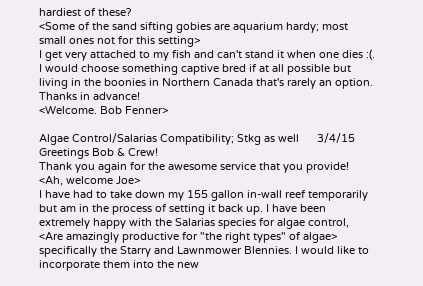hardiest of these?
<Some of the sand sifting gobies are aquarium hardy; most small ones not for this setting>
I get very attached to my fish and can't stand it when one dies :(. I would choose something captive bred if at all possible but living in the boonies in Northern Canada that's rarely an option.
Thanks in advance!
<Welcome. Bob Fenner>

Algae Control/Salarias Compatibility; Stkg as well      3/4/15
Greetings Bob & Crew!
Thank you again for the awesome service that you provide!
<Ah, welcome Joe>
I have had to take down my 155 gallon in-wall reef temporarily but am in the process of setting it back up. I have been extremely happy with the Salarias species for algae control,
<Are amazingly productive for "the right types" of algae>
specifically the Starry and Lawnmower Blennies. I would like to incorporate them into the new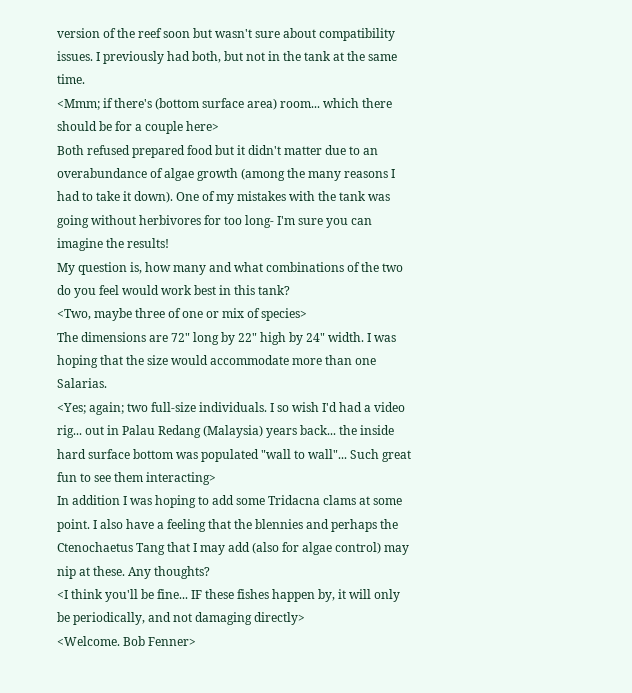version of the reef soon but wasn't sure about compatibility issues. I previously had both, but not in the tank at the same time.
<Mmm; if there's (bottom surface area) room... which there should be for a couple here>
Both refused prepared food but it didn't matter due to an overabundance of algae growth (among the many reasons I had to take it down). One of my mistakes with the tank was going without herbivores for too long- I'm sure you can imagine the results!
My question is, how many and what combinations of the two do you feel would work best in this tank?
<Two, maybe three of one or mix of species>
The dimensions are 72" long by 22" high by 24" width. I was hoping that the size would accommodate more than one Salarias.
<Yes; again; two full-size individuals. I so wish I'd had a video rig... out in Palau Redang (Malaysia) years back... the inside hard surface bottom was populated "wall to wall"... Such great fun to see them interacting>
In addition I was hoping to add some Tridacna clams at some point. I also have a feeling that the blennies and perhaps the Ctenochaetus Tang that I may add (also for algae control) may nip at these. Any thoughts?
<I think you'll be fine... IF these fishes happen by, it will only be periodically, and not damaging directly>
<Welcome. Bob Fenner>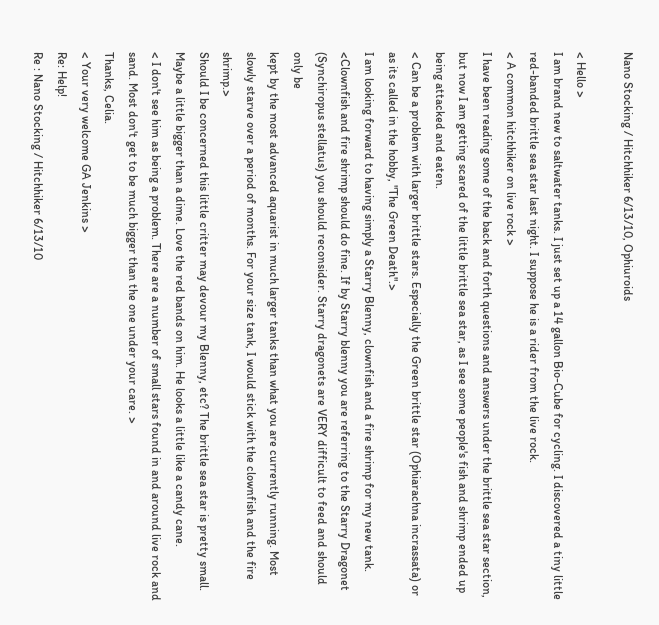Nano Stocking / Hitchhiker 6/13/10, Ophiuroids

< Hello >
I am brand new to saltwater tanks. I just set up a 14 gallon Bio-Cube for cycling. I discovered a tiny little red-banded brittle sea star last night. I suppose he is a rider from the live rock.
< A common hitchhiker on live rock >
I have been reading some of the back and forth questions and answers under the brittle sea star section, but now I am getting scared of the little brittle sea star, as I see some people's fish and shrimp ended up being attacked and eaten.
< Can be a problem with larger brittle stars. Especially the Green brittle star (Ophiarachna incrassata) or as its called in the hobby, "The Green Death".>
I am looking forward to having simply a Starry Blenny, clownfish and a fire shrimp for my new tank.
<Clownfish and fire shrimp should do fine. If by Starry blenny you are referring to the Starry Dragonet (Synchiropus stellatus) you should reconsider. Starry dragonets are VERY difficult to feed and should only be
kept by the most advanced aquarist in much larger tanks than what you are currently running. Most slowly starve over a period of months. For your size tank, I would stick with the clownfish and the fire shrimp.>
Should I be concerned this little critter may devour my Blenny, etc? The brittle sea star is pretty small. Maybe a little bigger than a dime. Love the red bands on him. He looks a little like a candy cane.
< I don't see him as being a problem. There are a number of small stars found in and around live rock and sand. Most don't get to be much bigger than the one under your care. >
Thanks, Celia.
< Your very welcome GA Jenkins >
Re: Help!
Re : Nano Stocking / Hitchhiker 6/13/10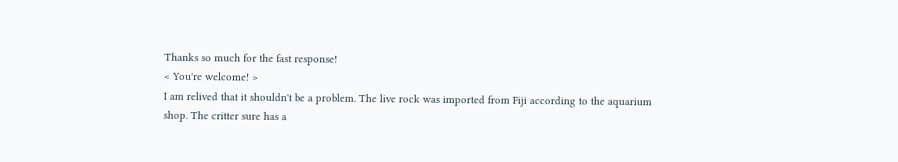Thanks so much for the fast response!
< You're welcome! >
I am relived that it shouldn't be a problem. The live rock was imported from Fiji according to the aquarium
shop. The critter sure has a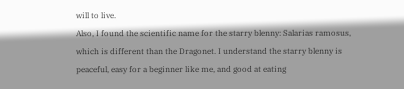will to live.
Also, I found the scientific name for the starry blenny: Salarias ramosus,
which is different than the Dragonet. I understand the starry blenny is peaceful, easy for a beginner like me, and good at eating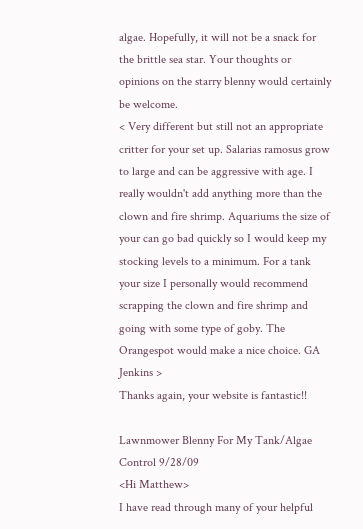algae. Hopefully, it will not be a snack for the brittle sea star. Your thoughts or opinions on the starry blenny would certainly be welcome.
< Very different but still not an appropriate critter for your set up. Salarias ramosus grow to large and can be aggressive with age. I really wouldn't add anything more than the clown and fire shrimp. Aquariums the size of your can go bad quickly so I would keep my stocking levels to a minimum. For a tank your size I personally would recommend scrapping the clown and fire shrimp and going with some type of goby. The Orangespot would make a nice choice. GA Jenkins >
Thanks again, your website is fantastic!!

Lawnmower Blenny For My Tank/Algae Control 9/28/09
<Hi Matthew>
I have read through many of your helpful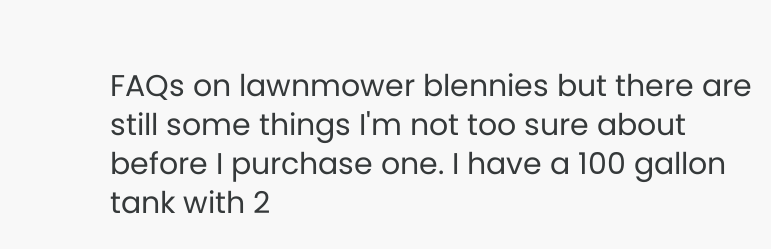FAQs on lawnmower blennies but there are still some things I'm not too sure about before I purchase one. I have a 100 gallon tank with 2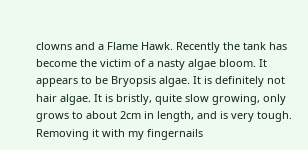clowns and a Flame Hawk. Recently the tank has become the victim of a nasty algae bloom. It appears to be Bryopsis algae. It is definitely not hair algae. It is bristly, quite slow growing, only grows to about 2cm in length, and is very tough. Removing it with my fingernails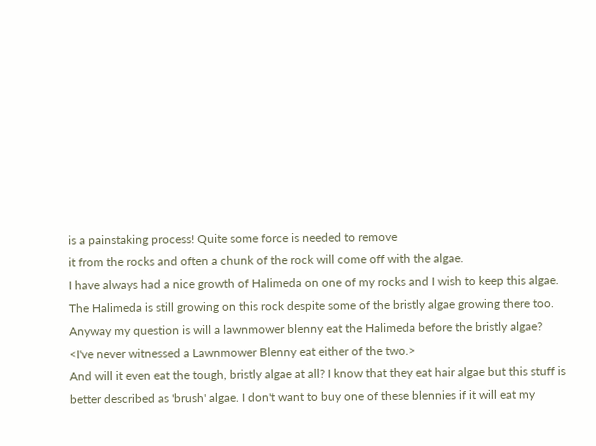is a painstaking process! Quite some force is needed to remove
it from the rocks and often a chunk of the rock will come off with the algae.
I have always had a nice growth of Halimeda on one of my rocks and I wish to keep this algae. The Halimeda is still growing on this rock despite some of the bristly algae growing there too.
Anyway my question is will a lawnmower blenny eat the Halimeda before the bristly algae?
<I've never witnessed a Lawnmower Blenny eat either of the two.>
And will it even eat the tough, bristly algae at all? I know that they eat hair algae but this stuff is better described as 'brush' algae. I don't want to buy one of these blennies if it will eat my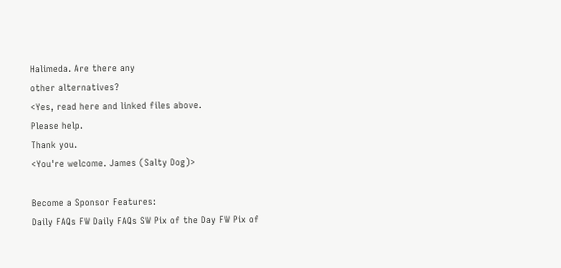Halimeda. Are there any
other alternatives?
<Yes, read here and linked files above.
Please help.
Thank you.
<You're welcome. James (Salty Dog)>

Become a Sponsor Features:
Daily FAQs FW Daily FAQs SW Pix of the Day FW Pix of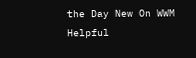the Day New On WWM
Helpful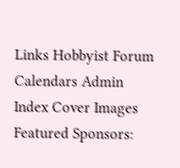Links Hobbyist Forum Calendars Admin Index Cover Images
Featured Sponsors: